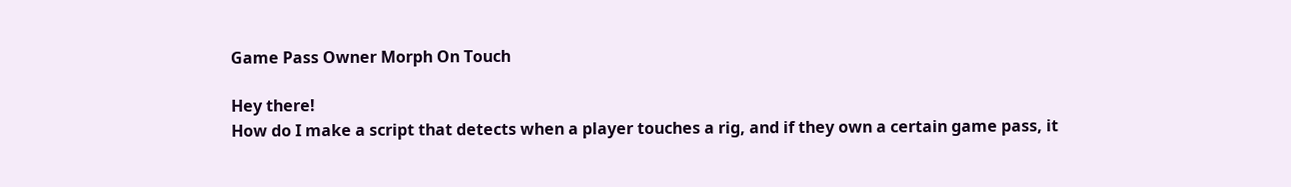Game Pass Owner Morph On Touch

Hey there!
How do I make a script that detects when a player touches a rig, and if they own a certain game pass, it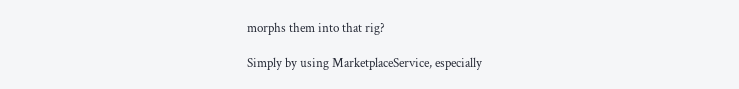morphs them into that rig?

Simply by using MarketplaceService, especially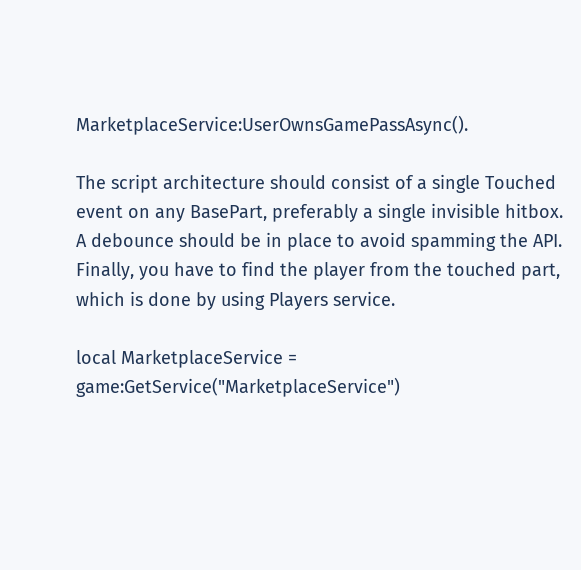MarketplaceService:UserOwnsGamePassAsync().

The script architecture should consist of a single Touched event on any BasePart, preferably a single invisible hitbox. A debounce should be in place to avoid spamming the API. Finally, you have to find the player from the touched part, which is done by using Players service.

local MarketplaceService = game:GetService("MarketplaceService")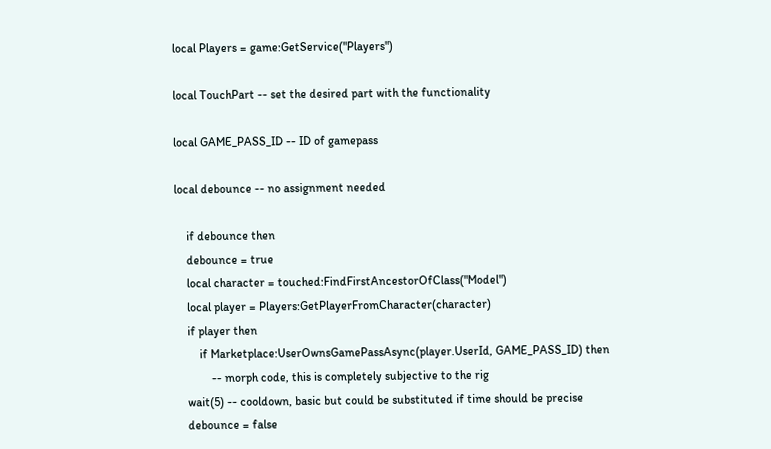local Players = game:GetService("Players")

local TouchPart -- set the desired part with the functionality

local GAME_PASS_ID -- ID of gamepass

local debounce -- no assignment needed

    if debounce then
    debounce = true
    local character = touched:FindFirstAncestorOfClass("Model")
    local player = Players:GetPlayerFromCharacter(character)
    if player then
        if Marketplace:UserOwnsGamePassAsync(player.UserId, GAME_PASS_ID) then
            -- morph code, this is completely subjective to the rig
    wait(5) -- cooldown, basic but could be substituted if time should be precise
    debounce = false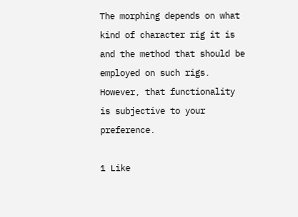The morphing depends on what kind of character rig it is and the method that should be employed on such rigs. However, that functionality is subjective to your preference.

1 Like